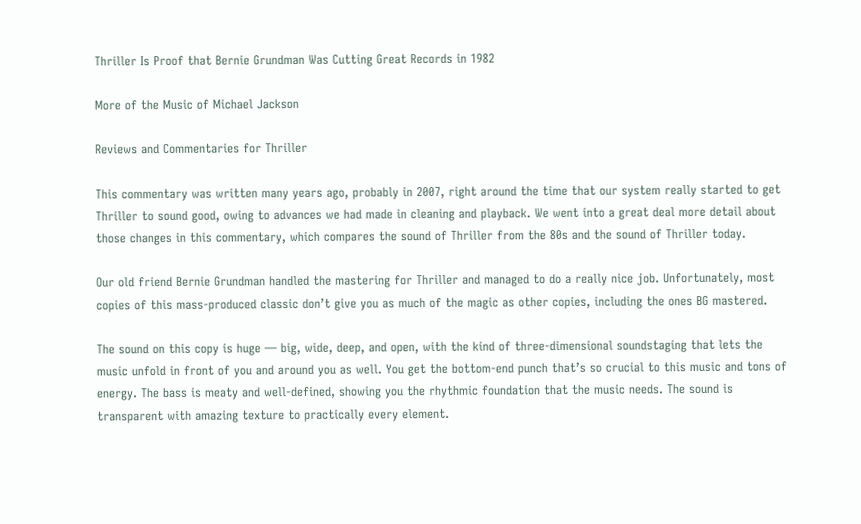Thriller Is Proof that Bernie Grundman Was Cutting Great Records in 1982

More of the Music of Michael Jackson

Reviews and Commentaries for Thriller

This commentary was written many years ago, probably in 2007, right around the time that our system really started to get Thriller to sound good, owing to advances we had made in cleaning and playback. We went into a great deal more detail about those changes in this commentary, which compares the sound of Thriller from the 80s and the sound of Thriller today.

Our old friend Bernie Grundman handled the mastering for Thriller and managed to do a really nice job. Unfortunately, most copies of this mass-produced classic don’t give you as much of the magic as other copies, including the ones BG mastered.

The sound on this copy is huge — big, wide, deep, and open, with the kind of three-dimensional soundstaging that lets the music unfold in front of you and around you as well. You get the bottom-end punch that’s so crucial to this music and tons of energy. The bass is meaty and well-defined, showing you the rhythmic foundation that the music needs. The sound is transparent with amazing texture to practically every element.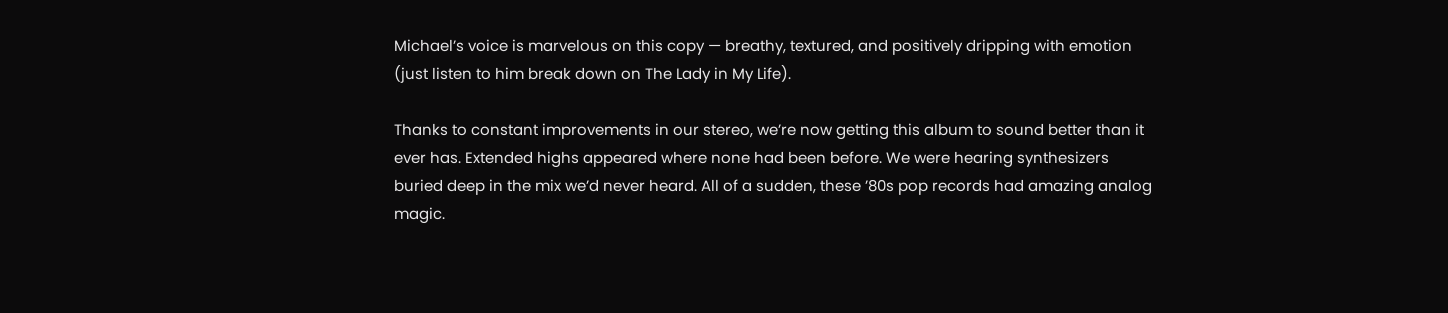Michael’s voice is marvelous on this copy — breathy, textured, and positively dripping with emotion (just listen to him break down on The Lady in My Life).

Thanks to constant improvements in our stereo, we’re now getting this album to sound better than it ever has. Extended highs appeared where none had been before. We were hearing synthesizers buried deep in the mix we’d never heard. All of a sudden, these ’80s pop records had amazing analog magic.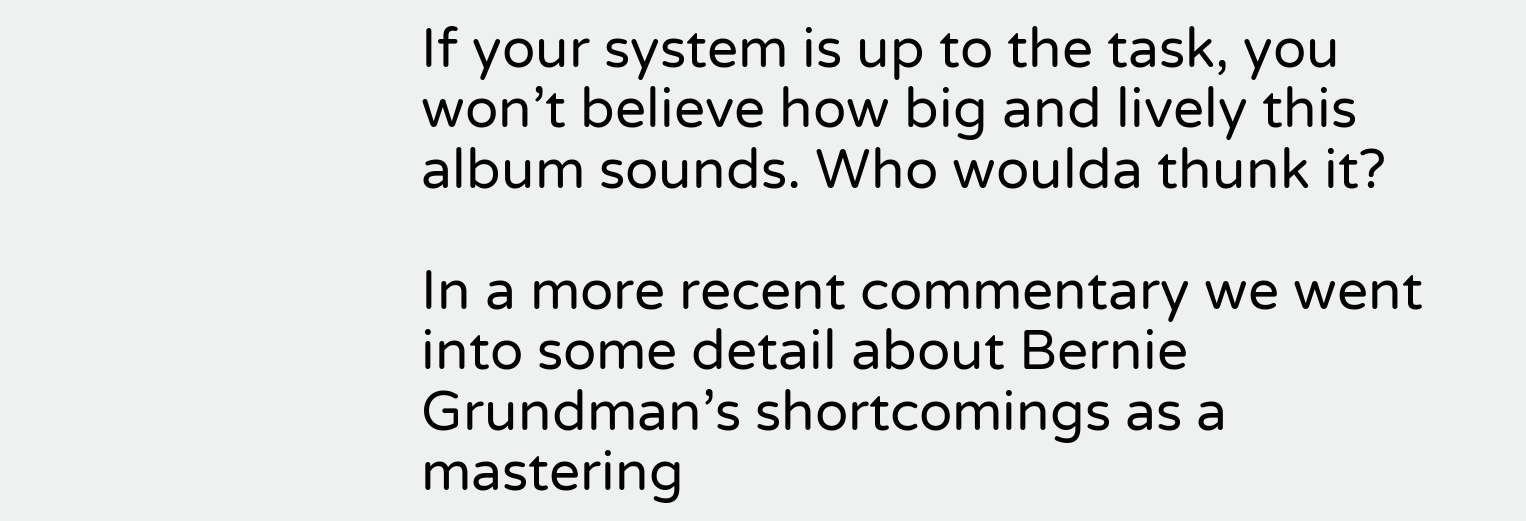If your system is up to the task, you won’t believe how big and lively this album sounds. Who woulda thunk it?

In a more recent commentary we went into some detail about Bernie Grundman’s shortcomings as a mastering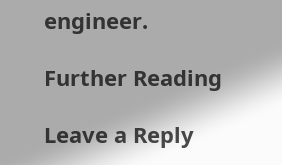engineer.

Further Reading

Leave a Reply